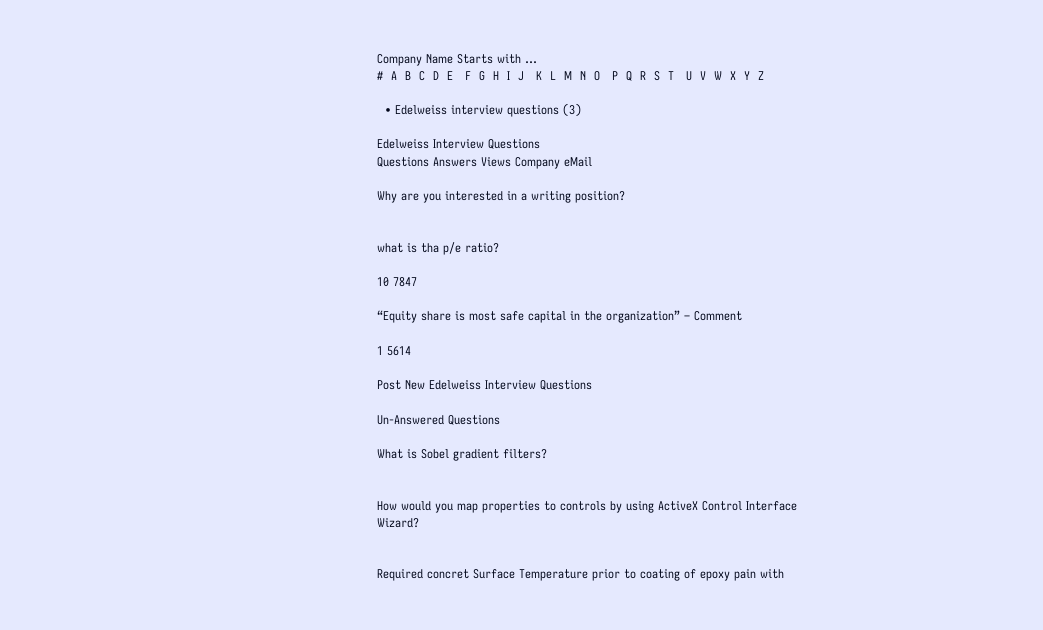Company Name Starts with ...
#  A  B  C  D  E   F  G  H  I  J   K  L  M  N  O   P  Q  R  S  T   U  V  W  X  Y  Z

  • Edelweiss interview questions (3)

Edelweiss Interview Questions
Questions Answers Views Company eMail

Why are you interested in a writing position?


what is tha p/e ratio?

10 7847

“Equity share is most safe capital in the organization” – Comment

1 5614

Post New Edelweiss Interview Questions

Un-Answered Questions

What is Sobel gradient filters?


How would you map properties to controls by using ActiveX Control Interface Wizard?


Required concret Surface Temperature prior to coating of epoxy pain with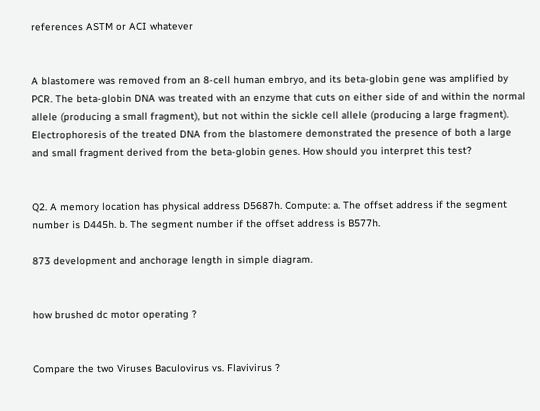references ASTM or ACI whatever


A blastomere was removed from an 8-cell human embryo, and its beta-globin gene was amplified by PCR. The beta-globin DNA was treated with an enzyme that cuts on either side of and within the normal allele (producing a small fragment), but not within the sickle cell allele (producing a large fragment). Electrophoresis of the treated DNA from the blastomere demonstrated the presence of both a large and small fragment derived from the beta-globin genes. How should you interpret this test?


Q2. A memory location has physical address D5687h. Compute: a. The offset address if the segment number is D445h. b. The segment number if the offset address is B577h.

873 development and anchorage length in simple diagram.


how brushed dc motor operating ?


Compare the two Viruses Baculovirus vs. Flavivirus ?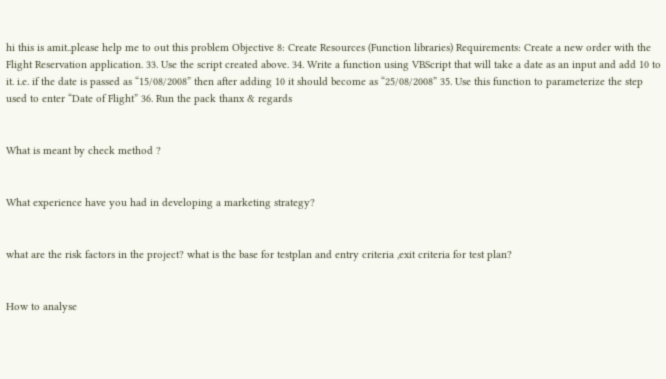hi this is amit..please help me to out this problem Objective 8: Create Resources (Function libraries) Requirements: Create a new order with the Flight Reservation application. 33. Use the script created above. 34. Write a function using VBScript that will take a date as an input and add 10 to it. i.e. if the date is passed as “15/08/2008” then after adding 10 it should become as “25/08/2008” 35. Use this function to parameterize the step used to enter “Date of Flight” 36. Run the pack thanx & regards


What is meant by check method ?


What experience have you had in developing a marketing strategy?


what are the risk factors in the project? what is the base for testplan and entry criteria ,exit criteria for test plan?


How to analyse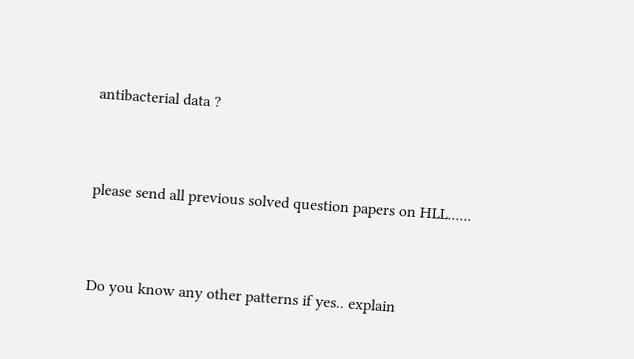antibacterial data ?


please send all previous solved question papers on HLL......


Do you know any other patterns if yes.. explain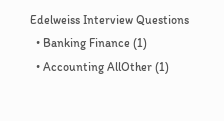Edelweiss Interview Questions
  • Banking Finance (1)
  • Accounting AllOther (1)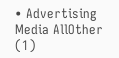• Advertising Media AllOther (1)